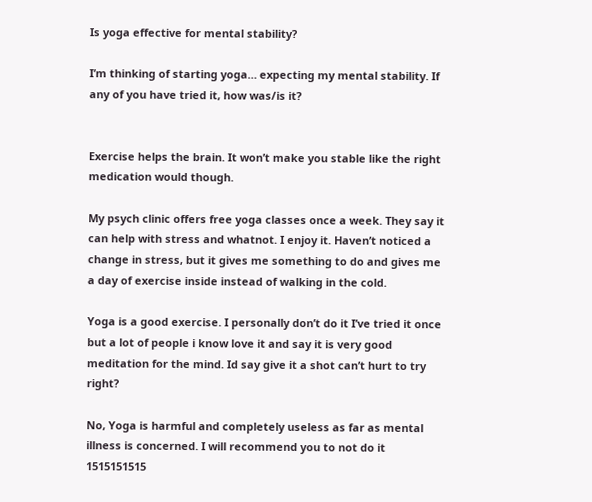Is yoga effective for mental stability?

I’m thinking of starting yoga… expecting my mental stability. If any of you have tried it, how was/is it?


Exercise helps the brain. It won’t make you stable like the right medication would though.

My psych clinic offers free yoga classes once a week. They say it can help with stress and whatnot. I enjoy it. Haven’t noticed a change in stress, but it gives me something to do and gives me a day of exercise inside instead of walking in the cold.

Yoga is a good exercise. I personally don’t do it I’ve tried it once but a lot of people i know love it and say it is very good meditation for the mind. Id say give it a shot can’t hurt to try right?

No, Yoga is harmful and completely useless as far as mental illness is concerned. I will recommend you to not do it 1515151515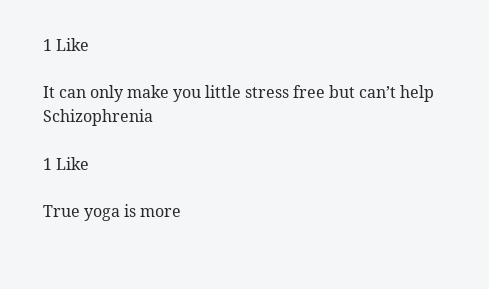1 Like

It can only make you little stress free but can’t help Schizophrenia

1 Like

True yoga is more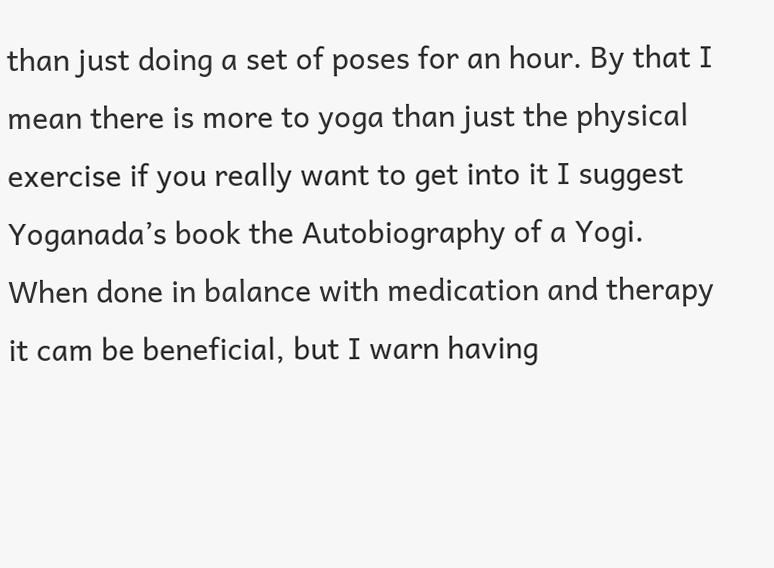than just doing a set of poses for an hour. By that I mean there is more to yoga than just the physical exercise if you really want to get into it I suggest Yoganada’s book the Autobiography of a Yogi. When done in balance with medication and therapy it cam be beneficial, but I warn having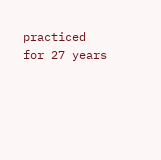practiced for 27 years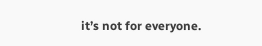it’s not for everyone.